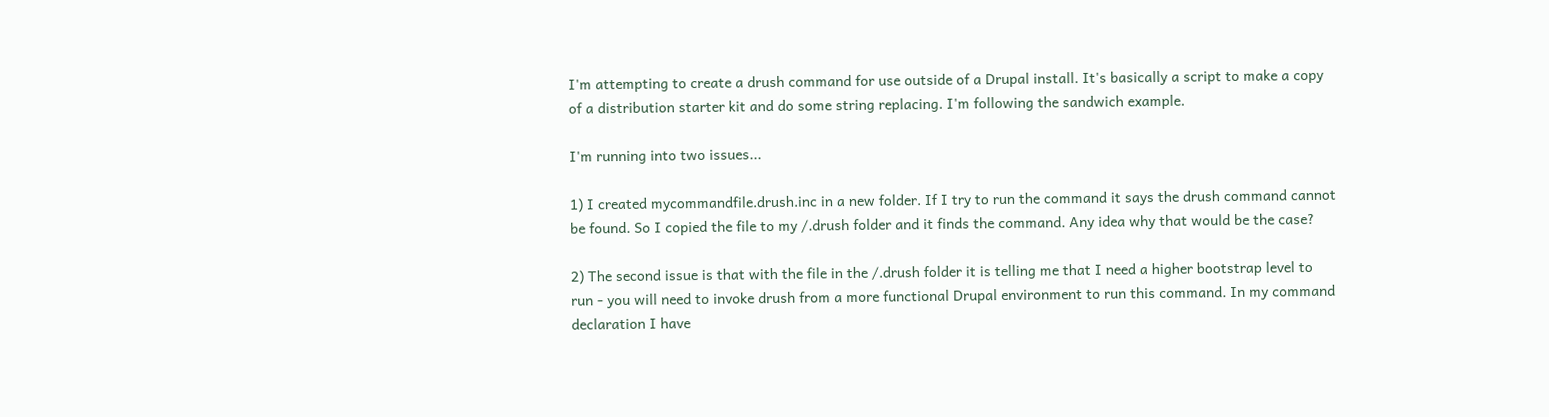I'm attempting to create a drush command for use outside of a Drupal install. It's basically a script to make a copy of a distribution starter kit and do some string replacing. I'm following the sandwich example.

I'm running into two issues...

1) I created mycommandfile.drush.inc in a new folder. If I try to run the command it says the drush command cannot be found. So I copied the file to my /.drush folder and it finds the command. Any idea why that would be the case?

2) The second issue is that with the file in the /.drush folder it is telling me that I need a higher bootstrap level to run - you will need to invoke drush from a more functional Drupal environment to run this command. In my command declaration I have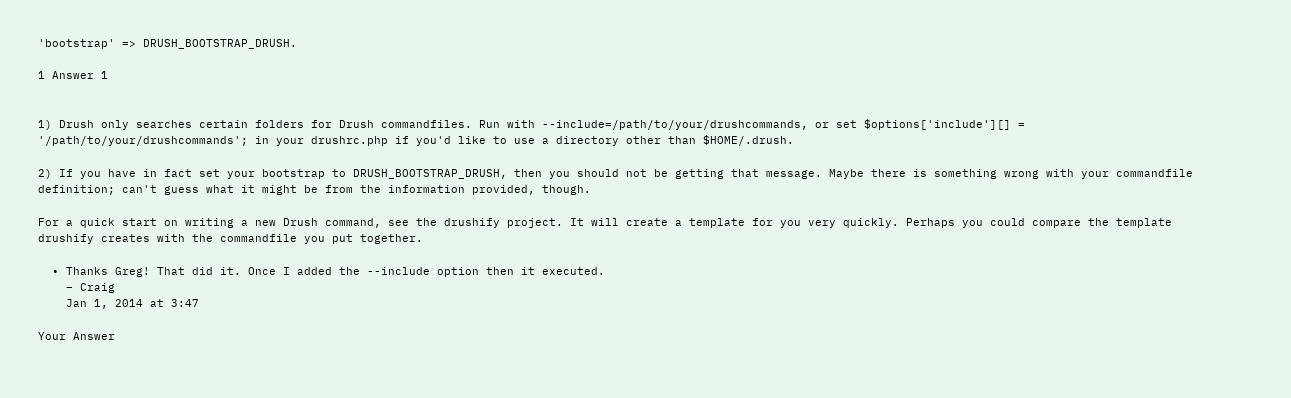'bootstrap' => DRUSH_BOOTSTRAP_DRUSH.

1 Answer 1


1) Drush only searches certain folders for Drush commandfiles. Run with --include=/path/to/your/drushcommands, or set $options['include'][] = '/path/to/your/drushcommands'; in your drushrc.php if you'd like to use a directory other than $HOME/.drush.

2) If you have in fact set your bootstrap to DRUSH_BOOTSTRAP_DRUSH, then you should not be getting that message. Maybe there is something wrong with your commandfile definition; can't guess what it might be from the information provided, though.

For a quick start on writing a new Drush command, see the drushify project. It will create a template for you very quickly. Perhaps you could compare the template drushify creates with the commandfile you put together.

  • Thanks Greg! That did it. Once I added the --include option then it executed.
    – Craig
    Jan 1, 2014 at 3:47

Your Answer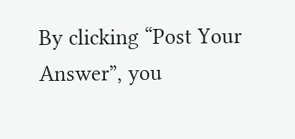By clicking “Post Your Answer”, you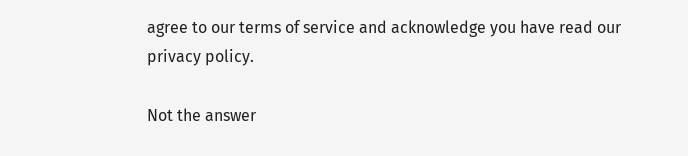agree to our terms of service and acknowledge you have read our privacy policy.

Not the answer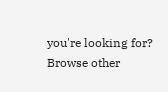you're looking for? Browse other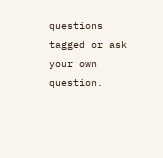questions tagged or ask your own question.